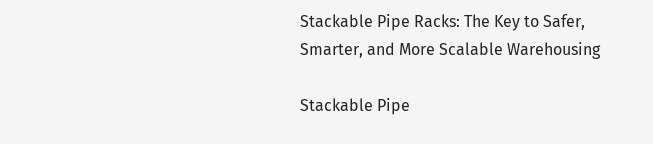Stackable Pipe Racks: The Key to Safer, Smarter, and More Scalable Warehousing

Stackable Pipe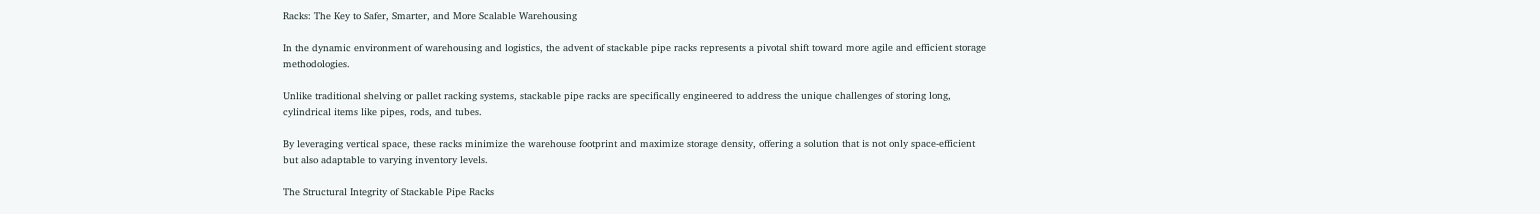Racks: The Key to Safer, Smarter, and More Scalable Warehousing

In the dynamic environment of warehousing and logistics, the advent of stackable pipe racks represents a pivotal shift toward more agile and efficient storage methodologies.

Unlike traditional shelving or pallet racking systems, stackable pipe racks are specifically engineered to address the unique challenges of storing long, cylindrical items like pipes, rods, and tubes.

By leveraging vertical space, these racks minimize the warehouse footprint and maximize storage density, offering a solution that is not only space-efficient but also adaptable to varying inventory levels.

The Structural Integrity of Stackable Pipe Racks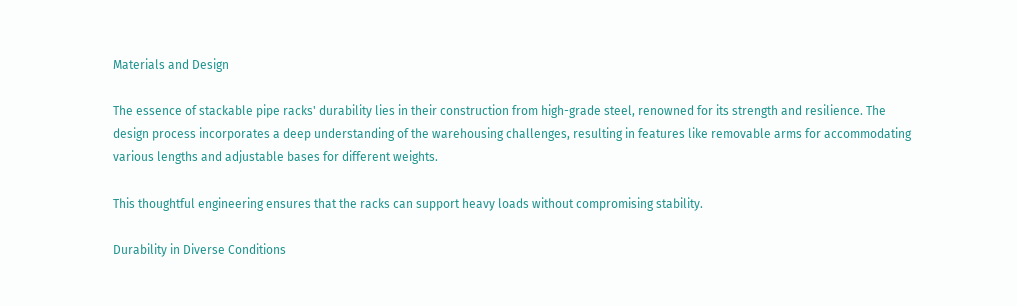Materials and Design

The essence of stackable pipe racks' durability lies in their construction from high-grade steel, renowned for its strength and resilience. The design process incorporates a deep understanding of the warehousing challenges, resulting in features like removable arms for accommodating various lengths and adjustable bases for different weights.

This thoughtful engineering ensures that the racks can support heavy loads without compromising stability.

Durability in Diverse Conditions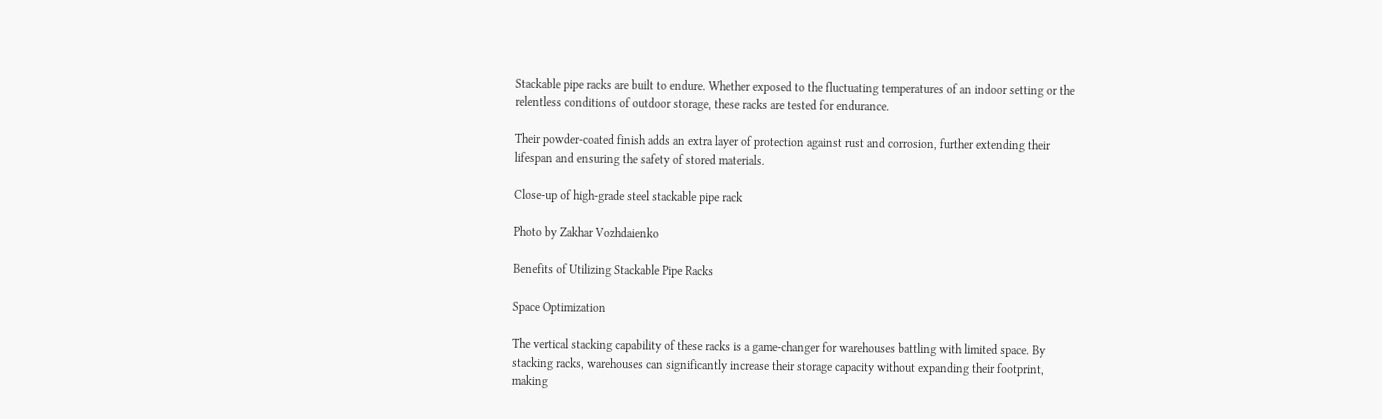Stackable pipe racks are built to endure. Whether exposed to the fluctuating temperatures of an indoor setting or the relentless conditions of outdoor storage, these racks are tested for endurance.

Their powder-coated finish adds an extra layer of protection against rust and corrosion, further extending their lifespan and ensuring the safety of stored materials.

Close-up of high-grade steel stackable pipe rack

Photo by Zakhar Vozhdaienko

Benefits of Utilizing Stackable Pipe Racks

Space Optimization

The vertical stacking capability of these racks is a game-changer for warehouses battling with limited space. By stacking racks, warehouses can significantly increase their storage capacity without expanding their footprint, making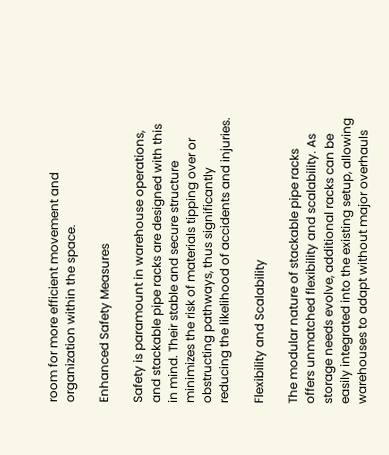room for more efficient movement and organization within the space.

Enhanced Safety Measures

Safety is paramount in warehouse operations, and stackable pipe racks are designed with this in mind. Their stable and secure structure minimizes the risk of materials tipping over or obstructing pathways, thus significantly reducing the likelihood of accidents and injuries.

Flexibility and Scalability

The modular nature of stackable pipe racks offers unmatched flexibility and scalability. As storage needs evolve, additional racks can be easily integrated into the existing setup, allowing warehouses to adapt without major overhauls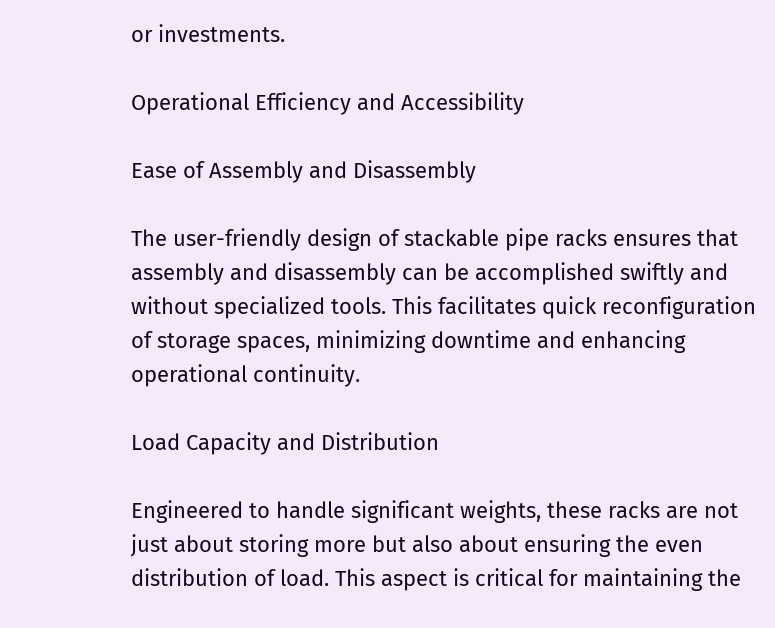or investments.

Operational Efficiency and Accessibility

Ease of Assembly and Disassembly

The user-friendly design of stackable pipe racks ensures that assembly and disassembly can be accomplished swiftly and without specialized tools. This facilitates quick reconfiguration of storage spaces, minimizing downtime and enhancing operational continuity.

Load Capacity and Distribution

Engineered to handle significant weights, these racks are not just about storing more but also about ensuring the even distribution of load. This aspect is critical for maintaining the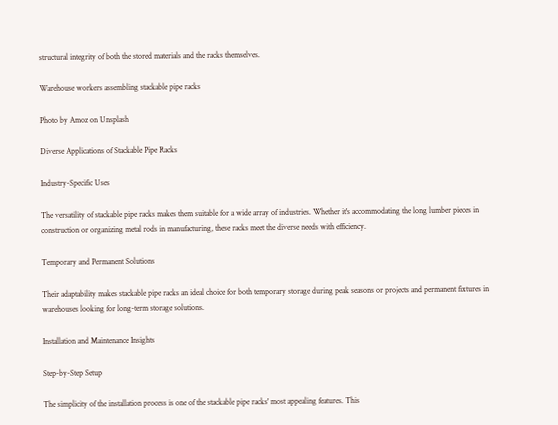structural integrity of both the stored materials and the racks themselves.

Warehouse workers assembling stackable pipe racks

Photo by Amoz on Unsplash

Diverse Applications of Stackable Pipe Racks

Industry-Specific Uses

The versatility of stackable pipe racks makes them suitable for a wide array of industries. Whether it's accommodating the long lumber pieces in construction or organizing metal rods in manufacturing, these racks meet the diverse needs with efficiency.

Temporary and Permanent Solutions

Their adaptability makes stackable pipe racks an ideal choice for both temporary storage during peak seasons or projects and permanent fixtures in warehouses looking for long-term storage solutions.

Installation and Maintenance Insights

Step-by-Step Setup

The simplicity of the installation process is one of the stackable pipe racks' most appealing features. This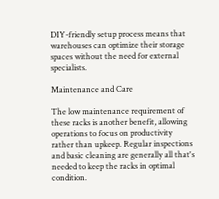DIY-friendly setup process means that warehouses can optimize their storage spaces without the need for external specialists.

Maintenance and Care

The low maintenance requirement of these racks is another benefit, allowing operations to focus on productivity rather than upkeep. Regular inspections and basic cleaning are generally all that's needed to keep the racks in optimal condition.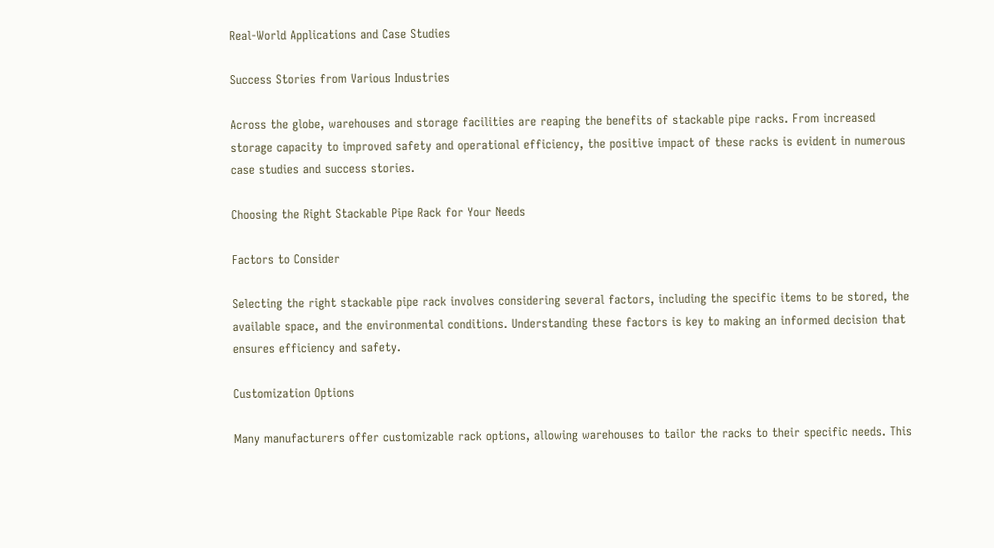Real-World Applications and Case Studies

Success Stories from Various Industries

Across the globe, warehouses and storage facilities are reaping the benefits of stackable pipe racks. From increased storage capacity to improved safety and operational efficiency, the positive impact of these racks is evident in numerous case studies and success stories.

Choosing the Right Stackable Pipe Rack for Your Needs

Factors to Consider

Selecting the right stackable pipe rack involves considering several factors, including the specific items to be stored, the available space, and the environmental conditions. Understanding these factors is key to making an informed decision that ensures efficiency and safety.

Customization Options

Many manufacturers offer customizable rack options, allowing warehouses to tailor the racks to their specific needs. This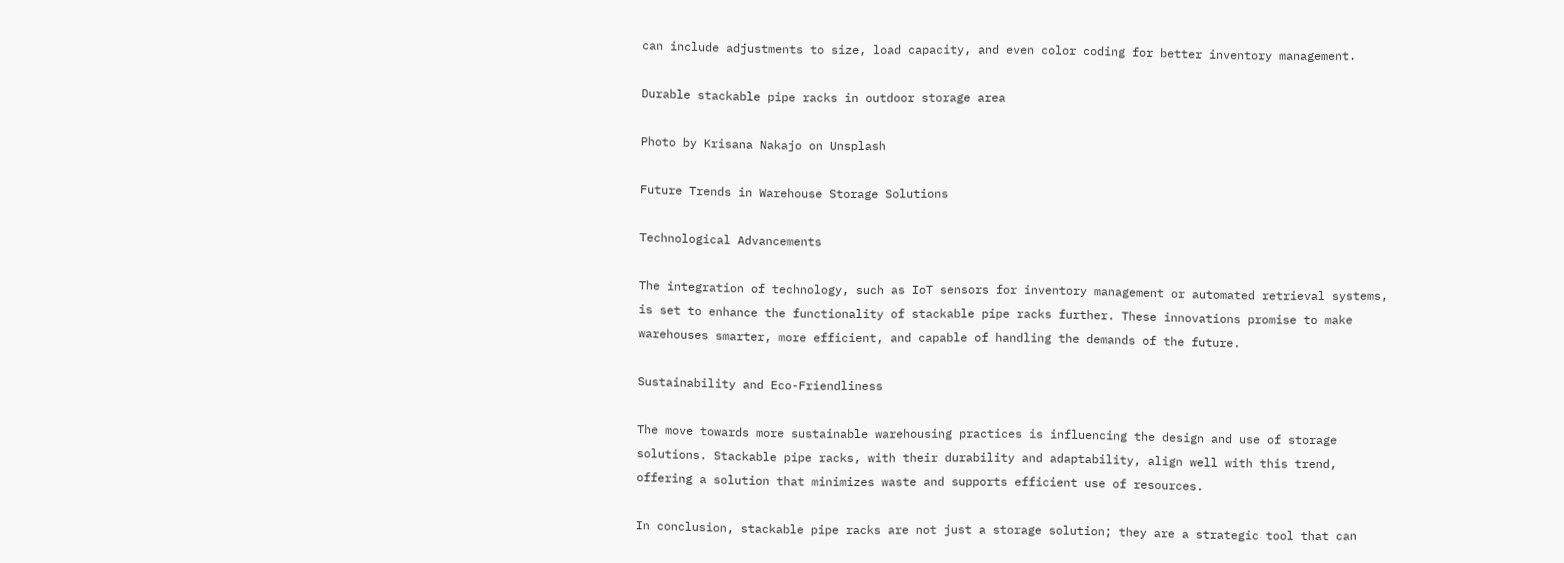can include adjustments to size, load capacity, and even color coding for better inventory management.

Durable stackable pipe racks in outdoor storage area

Photo by Krisana Nakajo on Unsplash

Future Trends in Warehouse Storage Solutions

Technological Advancements

The integration of technology, such as IoT sensors for inventory management or automated retrieval systems, is set to enhance the functionality of stackable pipe racks further. These innovations promise to make warehouses smarter, more efficient, and capable of handling the demands of the future.

Sustainability and Eco-Friendliness

The move towards more sustainable warehousing practices is influencing the design and use of storage solutions. Stackable pipe racks, with their durability and adaptability, align well with this trend, offering a solution that minimizes waste and supports efficient use of resources.

In conclusion, stackable pipe racks are not just a storage solution; they are a strategic tool that can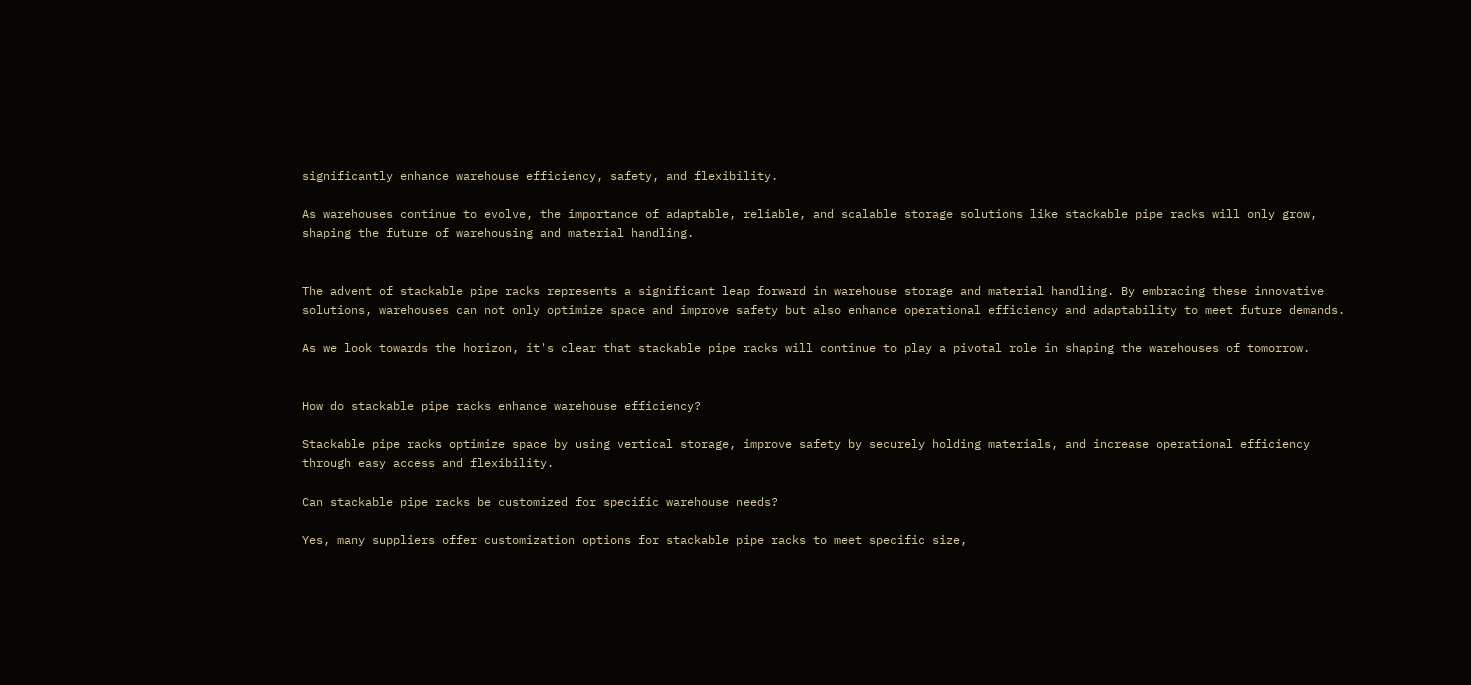significantly enhance warehouse efficiency, safety, and flexibility.

As warehouses continue to evolve, the importance of adaptable, reliable, and scalable storage solutions like stackable pipe racks will only grow, shaping the future of warehousing and material handling.


The advent of stackable pipe racks represents a significant leap forward in warehouse storage and material handling. By embracing these innovative solutions, warehouses can not only optimize space and improve safety but also enhance operational efficiency and adaptability to meet future demands.

As we look towards the horizon, it's clear that stackable pipe racks will continue to play a pivotal role in shaping the warehouses of tomorrow.


How do stackable pipe racks enhance warehouse efficiency?

Stackable pipe racks optimize space by using vertical storage, improve safety by securely holding materials, and increase operational efficiency through easy access and flexibility.

Can stackable pipe racks be customized for specific warehouse needs?

Yes, many suppliers offer customization options for stackable pipe racks to meet specific size,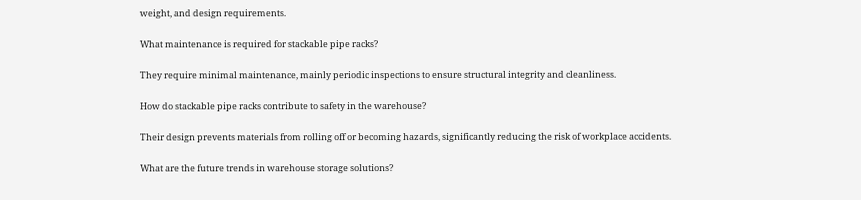weight, and design requirements.

What maintenance is required for stackable pipe racks?

They require minimal maintenance, mainly periodic inspections to ensure structural integrity and cleanliness.

How do stackable pipe racks contribute to safety in the warehouse?

Their design prevents materials from rolling off or becoming hazards, significantly reducing the risk of workplace accidents.

What are the future trends in warehouse storage solutions?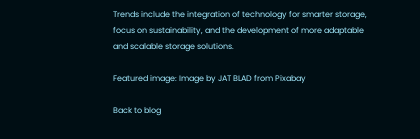Trends include the integration of technology for smarter storage, focus on sustainability, and the development of more adaptable and scalable storage solutions.

Featured image: Image by JAT BLAD from Pixabay

Back to blog